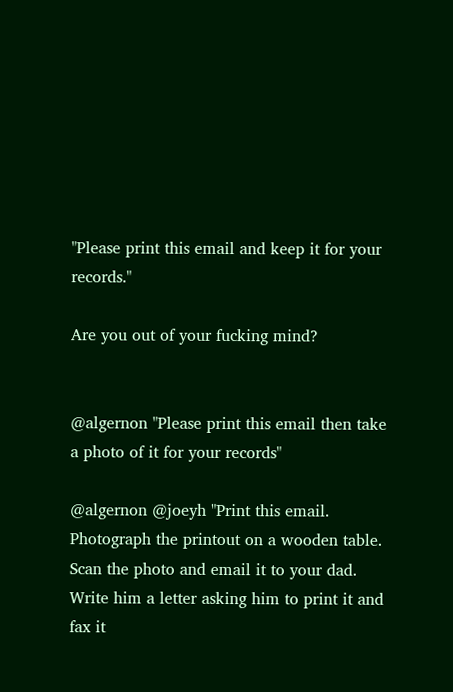"Please print this email and keep it for your records."

Are you out of your fucking mind?


@algernon "Please print this email then take a photo of it for your records"

@algernon @joeyh "Print this email. Photograph the printout on a wooden table. Scan the photo and email it to your dad. Write him a letter asking him to print it and fax it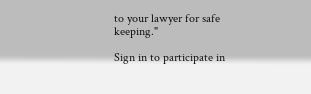to your lawyer for safe keeping."

Sign in to participate in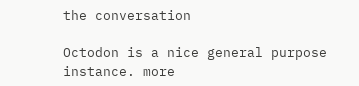the conversation

Octodon is a nice general purpose instance. more